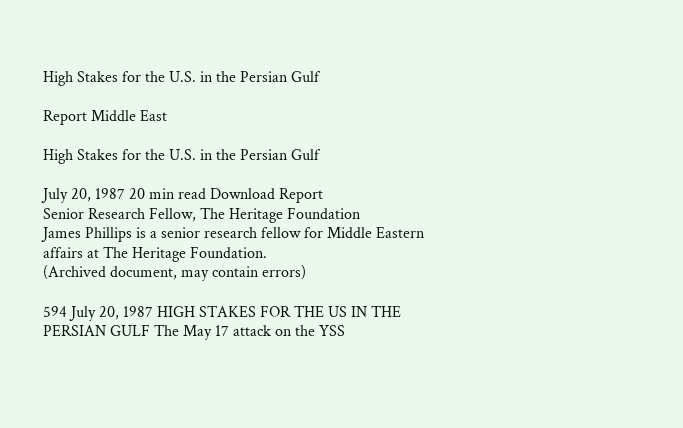High Stakes for the U.S. in the Persian Gulf

Report Middle East

High Stakes for the U.S. in the Persian Gulf

July 20, 1987 20 min read Download Report
Senior Research Fellow, The Heritage Foundation
James Phillips is a senior research fellow for Middle Eastern affairs at The Heritage Foundation.
(Archived document, may contain errors)

594 July 20, 1987 HIGH STAKES FOR THE US IN THE PERSIAN GULF The May 17 attack on the YSS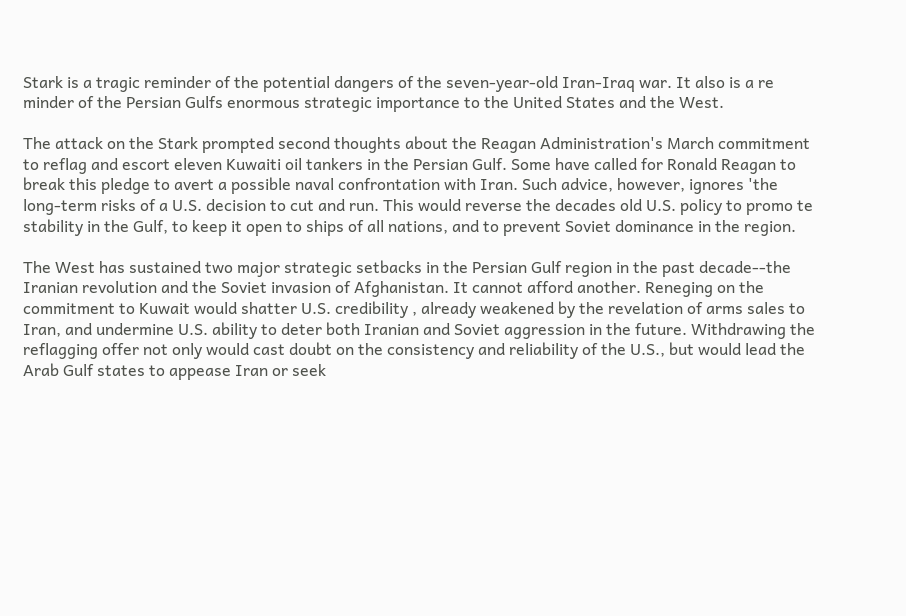Stark is a tragic reminder of the potential dangers of the seven-year-old Iran-Iraq war. It also is a re minder of the Persian Gulfs enormous strategic importance to the United States and the West.

The attack on the Stark prompted second thoughts about the Reagan Administration's March commitment to reflag and escort eleven Kuwaiti oil tankers in the Persian Gulf. Some have called for Ronald Reagan to break this pledge to avert a possible naval confrontation with Iran. Such advice, however, ignores 'the long-term risks of a U.S. decision to cut and run. This would reverse the decades old U.S. policy to promo te stability in the Gulf, to keep it open to ships of all nations, and to prevent Soviet dominance in the region.

The West has sustained two major strategic setbacks in the Persian Gulf region in the past decade--the Iranian revolution and the Soviet invasion of Afghanistan. It cannot afford another. Reneging on the commitment to Kuwait would shatter U.S. credibility , already weakened by the revelation of arms sales to Iran, and undermine U.S. ability to deter both Iranian and Soviet aggression in the future. Withdrawing the reflagging offer not only would cast doubt on the consistency and reliability of the U.S., but would lead the Arab Gulf states to appease Iran or seek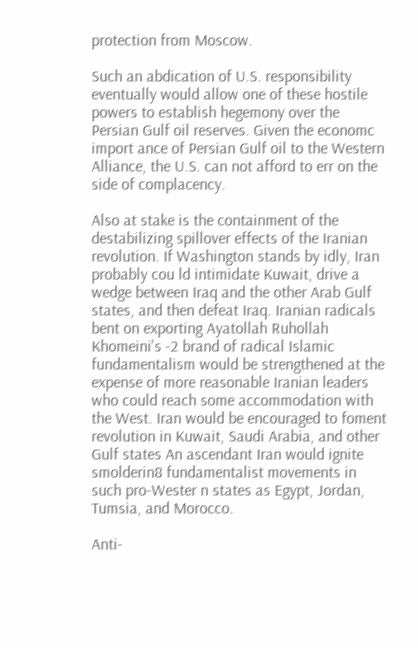protection from Moscow.

Such an abdication of U.S. responsibility eventually would allow one of these hostile powers to establish hegemony over the Persian Gulf oil reserves. Given the economc import ance of Persian Gulf oil to the Western Alliance, the U.S. can not afford to err on the side of complacency.

Also at stake is the containment of the destabilizing spillover effects of the Iranian revolution. If Washington stands by idly, Iran probably cou ld intimidate Kuwait, drive a wedge between Iraq and the other Arab Gulf states, and then defeat Iraq. Iranian radicals bent on exporting Ayatollah Ruhollah Khomeini's -2 brand of radical Islamic fundamentalism would be strengthened at the expense of more reasonable Iranian leaders who could reach some accommodation with the West. Iran would be encouraged to foment revolution in Kuwait, Saudi Arabia, and other Gulf states An ascendant Iran would ignite smolderin8 fundamentalist movements in such pro-Wester n states as Egypt, Jordan, Tumsia, and Morocco.

Anti-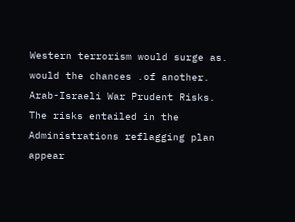Western terrorism would surge as. would the chances .of another. Arab-Israeli War Prudent Risks. The risks entailed in the Administrations reflagging plan appear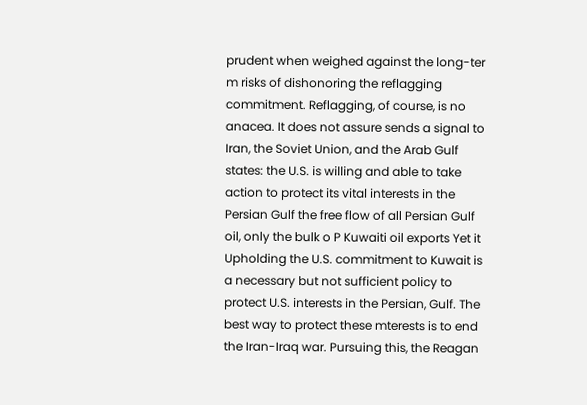prudent when weighed against the long-ter m risks of dishonoring the reflagging commitment. Reflagging, of course, is no anacea. It does not assure sends a signal to Iran, the Soviet Union, and the Arab Gulf states: the U.S. is willing and able to take action to protect its vital interests in the Persian Gulf the free flow of all Persian Gulf oil, only the bulk o P Kuwaiti oil exports Yet it Upholding the U.S. commitment to Kuwait is a necessary but not sufficient policy to protect U.S. interests in the Persian, Gulf. The best way to protect these mterests is to end the Iran-Iraq war. Pursuing this, the Reagan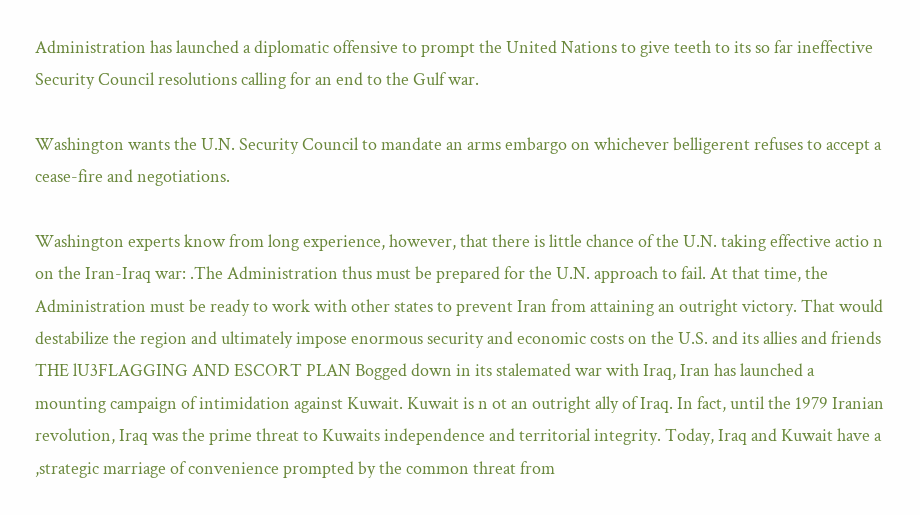Administration has launched a diplomatic offensive to prompt the United Nations to give teeth to its so far ineffective Security Council resolutions calling for an end to the Gulf war.

Washington wants the U.N. Security Council to mandate an arms embargo on whichever belligerent refuses to accept a cease-fire and negotiations.

Washington experts know from long experience, however, that there is little chance of the U.N. taking effective actio n on the Iran-Iraq war: .The Administration thus must be prepared for the U.N. approach to fail. At that time, the Administration must be ready to work with other states to prevent Iran from attaining an outright victory. That would destabilize the region and ultimately impose enormous security and economic costs on the U.S. and its allies and friends THE lU3FLAGGING AND ESCORT PLAN Bogged down in its stalemated war with Iraq, Iran has launched a mounting campaign of intimidation against Kuwait. Kuwait is n ot an outright ally of Iraq. In fact, until the 1979 Iranian revolution, Iraq was the prime threat to Kuwaits independence and territorial integrity. Today, Iraq and Kuwait have a ,strategic marriage of convenience prompted by the common threat from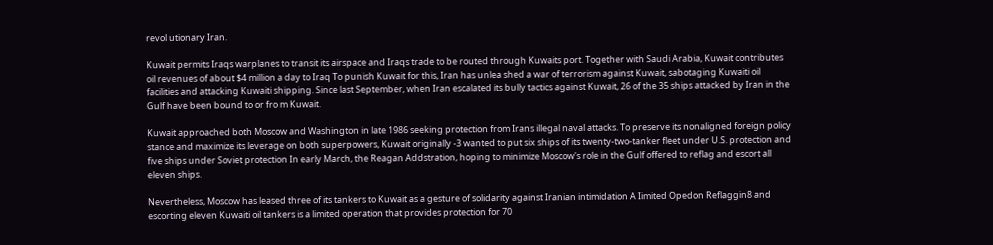revol utionary Iran.

Kuwait permits Iraqs warplanes to transit its airspace and Iraqs trade to be routed through Kuwaits port. Together with Saudi Arabia, Kuwait contributes oil revenues of about $4 million a day to Iraq To punish Kuwait for this, Iran has unlea shed a war of terrorism against Kuwait, sabotaging Kuwaiti oil facilities and attacking Kuwaiti shipping. Since last September, when Iran escalated its bully tactics against Kuwait, 26 of the 35 ships attacked by Iran in the Gulf have been bound to or fro m Kuwait.

Kuwait approached both Moscow and Washington in late 1986 seeking protection from Irans illegal naval attacks. To preserve its nonaligned foreign policy stance and maximize its leverage on both superpowers, Kuwait originally -3 wanted to put six ships of its twenty-two-tanker fleet under U.S. protection and five ships under Soviet protection In early March, the Reagan Addstration, hoping to minimize Moscow's role in the Gulf offered to reflag and escort all eleven ships.

Nevertheless, Moscow has leased three of its tankers to Kuwait as a gesture of solidarity against Iranian intimidation A Iimited Opedon Reflaggin8 and escorting eleven Kuwaiti oil tankers is a limited operation that provides protection for 70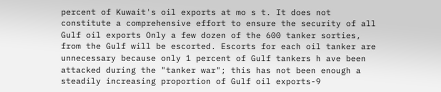percent of Kuwait's oil exports at mo s t. It does not constitute a comprehensive effort to ensure the security of all Gulf oil exports Only a few dozen of the 600 tanker sorties, from the Gulf will be escorted. Escorts for each oil tanker are unnecessary because only 1 percent of Gulf tankers h ave been attacked during the "tanker war"; this has not been enough a steadily increasing proportion of Gulf oil exports-9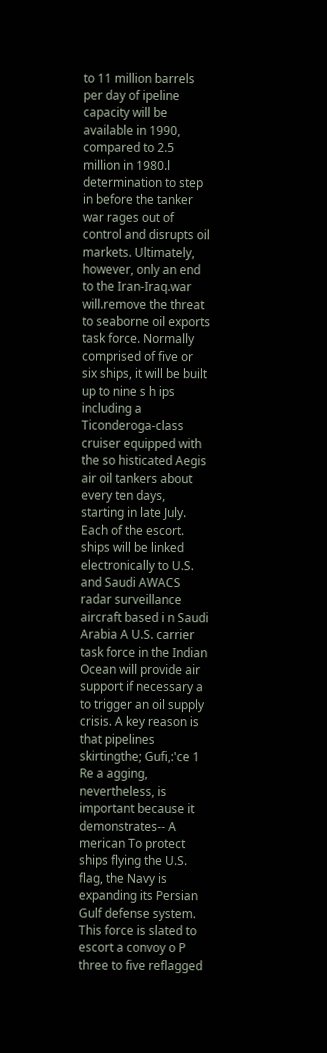to 11 million barrels per day of ipeline capacity will be available in 1990, compared to 2.5 million in 1980.l determination to step in before the tanker war rages out of control and disrupts oil markets. Ultimately, however, only an end to the Iran-Iraq.war will.remove the threat to seaborne oil exports task force. Normally comprised of five or six ships, it will be built up to nine s h ips including a Ticonderoga-class cruiser equipped with the so histicated Aegis air oil tankers about every ten days, starting in late July. Each of the escort. ships will be linked electronically to U.S. and Saudi AWACS radar surveillance aircraft based i n Saudi Arabia A U.S. carrier task force in the Indian Ocean will provide air support if necessary a to trigger an oil supply crisis. A key reason is that pipelines skirtingthe; Gufi,:'ce 1 Re a agging, nevertheless, is important because it demonstrates-- A merican To protect ships flying the U.S. flag, the Navy is expanding its Persian Gulf defense system. This force is slated to escort a convoy o P three to five reflagged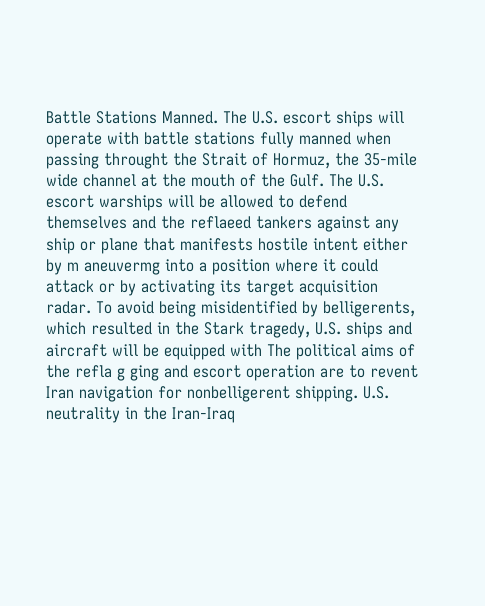Battle Stations Manned. The U.S. escort ships will operate with battle stations fully manned when passing throught the Strait of Hormuz, the 35-mile wide channel at the mouth of the Gulf. The U.S. escort warships will be allowed to defend themselves and the reflaeed tankers against any ship or plane that manifests hostile intent either by m aneuvermg into a position where it could attack or by activating its target acquisition radar. To avoid being misidentified by belligerents, which resulted in the Stark tragedy, U.S. ships and aircraft will be equipped with The political aims of the refla g ging and escort operation are to revent Iran navigation for nonbelligerent shipping. U.S. neutrality in the Iran-Iraq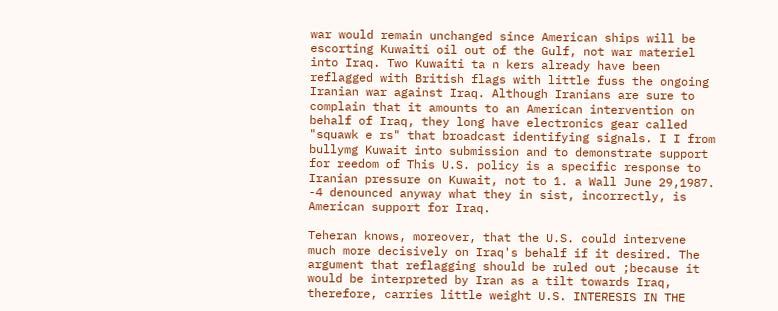war would remain unchanged since American ships will be escorting Kuwaiti oil out of the Gulf, not war materiel into Iraq. Two Kuwaiti ta n kers already have been reflagged with British flags with little fuss the ongoing Iranian war against Iraq. Although Iranians are sure to complain that it amounts to an American intervention on behalf of Iraq, they long have electronics gear called "squawk e rs" that broadcast identifying signals. I I from bullymg Kuwait into submission and to demonstrate support for reedom of This U.S. policy is a specific response to Iranian pressure on Kuwait, not to 1. a Wall June 29,1987. -4 denounced anyway what they in sist, incorrectly, is American support for Iraq.

Teheran knows, moreover, that the U.S. could intervene much more decisively on Iraq's behalf if it desired. The argument that reflagging should be ruled out ;because it would be interpreted by Iran as a tilt towards Iraq, therefore, carries little weight U.S. INTERESIS IN THE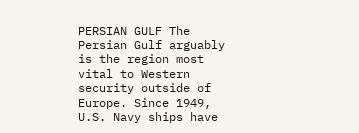PERSIAN GULF The Persian Gulf arguably is the region most vital to Western security outside of Europe. Since 1949, U.S. Navy ships have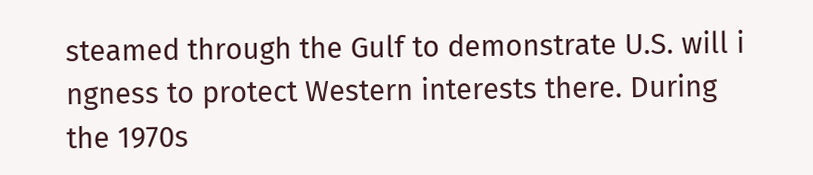steamed through the Gulf to demonstrate U.S. will i ngness to protect Western interests there. During the 1970s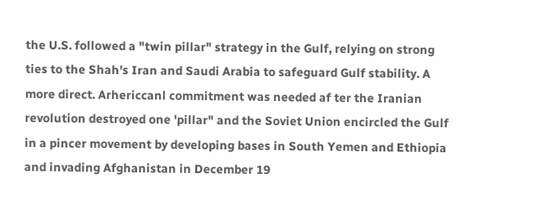the U.S. followed a "twin pillar" strategy in the Gulf, relying on strong ties to the Shah's Iran and Saudi Arabia to safeguard Gulf stability. A more direct. Arhericcanl commitment was needed af ter the Iranian revolution destroyed one 'pillar" and the Soviet Union encircled the Gulf in a pincer movement by developing bases in South Yemen and Ethiopia and invading Afghanistan in December 19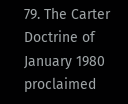79. The Carter Doctrine of January 1980 proclaimed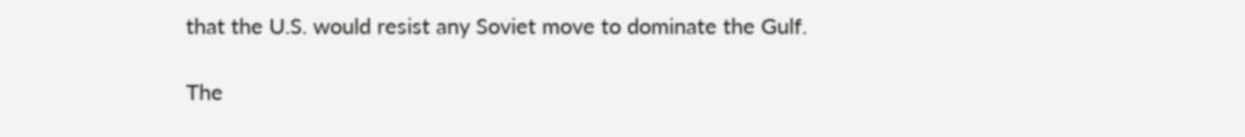that the U.S. would resist any Soviet move to dominate the Gulf.

The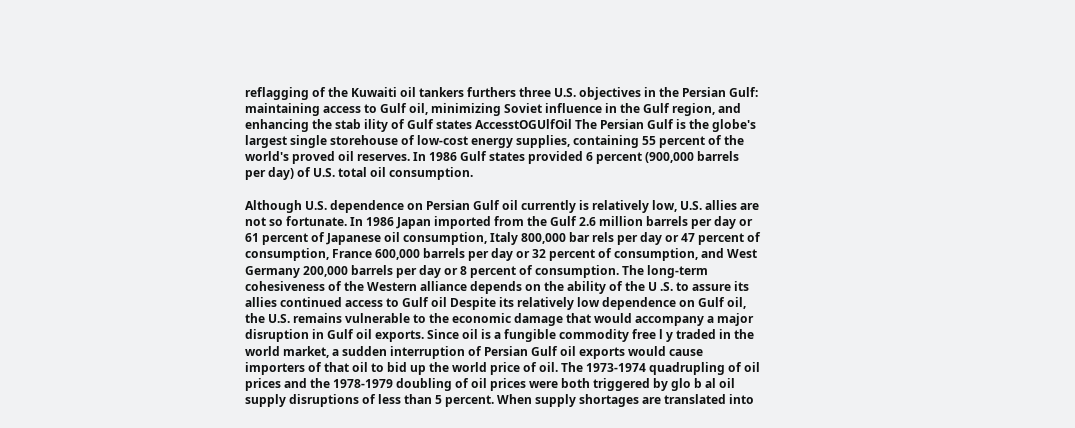reflagging of the Kuwaiti oil tankers furthers three U.S. objectives in the Persian Gulf: maintaining access to Gulf oil, minimizing Soviet influence in the Gulf region, and enhancing the stab ility of Gulf states AccesstOGUlfOil The Persian Gulf is the globe's largest single storehouse of low-cost energy supplies, containing 55 percent of the world's proved oil reserves. In 1986 Gulf states provided 6 percent (900,000 barrels per day) of U.S. total oil consumption.

Although U.S. dependence on Persian Gulf oil currently is relatively low, U.S. allies are not so fortunate. In 1986 Japan imported from the Gulf 2.6 million barrels per day or 61 percent of Japanese oil consumption, Italy 800,000 bar rels per day or 47 percent of consumption, France 600,000 barrels per day or 32 percent of consumption, and West Germany 200,000 barrels per day or 8 percent of consumption. The long-term cohesiveness of the Western alliance depends on the ability of the U .S. to assure its allies continued access to Gulf oil Despite its relatively low dependence on Gulf oil, the U.S. remains vulnerable to the economic damage that would accompany a major disruption in Gulf oil exports. Since oil is a fungible commodity free l y traded in the world market, a sudden interruption of Persian Gulf oil exports would cause importers of that oil to bid up the world price of oil. The 1973-1974 quadrupling of oil prices and the 1978-1979 doubling of oil prices were both triggered by glo b al oil supply disruptions of less than 5 percent. When supply shortages are translated into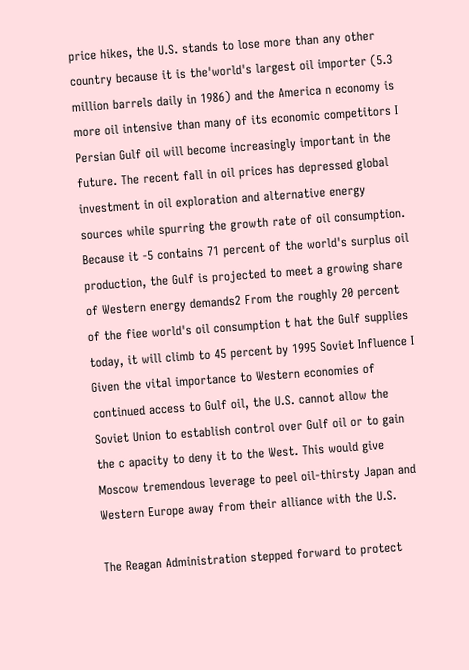price hikes, the U.S. stands to lose more than any other country because it is the'world's largest oil importer (5.3 million barrels daily in 1986) and the America n economy is more oil intensive than many of its economic competitors I Persian Gulf oil will become increasingly important in the future. The recent fall in oil prices has depressed global investment in oil exploration and alternative energy sources while spurring the growth rate of oil consumption. Because it -5 contains 71 percent of the world's surplus oil production, the Gulf is projected to meet a growing share of Western energy demands2 From the roughly 20 percent of the fiee world's oil consumption t hat the Gulf supplies today, it will climb to 45 percent by 1995 Soviet Influence I Given the vital importance to Western economies of continued access to Gulf oil, the U.S. cannot allow the Soviet Union to establish control over Gulf oil or to gain the c apacity to deny it to the West. This would give Moscow tremendous leverage to peel oil-thirsty Japan and Western Europe away from their alliance with the U.S.

The Reagan Administration stepped forward to protect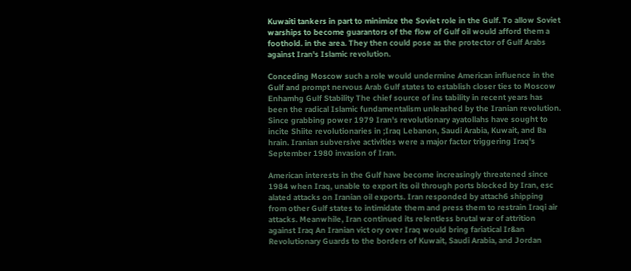Kuwaiti tankers in part to minimize the Soviet role in the Gulf. To allow Soviet warships to become guarantors of the flow of Gulf oil would afford them a foothold. in the area. They then could pose as the protector of Gulf Arabs against Iran's Islamic revolution.

Conceding Moscow such a role would undermine American influence in the Gulf and prompt nervous Arab Gulf states to establish closer ties to Moscow Enhamhg Gulf Stability The chief source of ins tability in recent years has been the radical Islamic fundamentalism unleashed by the Iranian revolution. Since grabbing power 1979 Iran's revolutionary ayatollahs have sought to incite Shiite revolutionaries in ;Iraq Lebanon, Saudi Arabia, Kuwait, and Ba hrain. Iranian subversive activities were a major factor triggering Iraq's September 1980 invasion of Iran.

American interests in the Gulf have become increasingly threatened since 1984 when Iraq, unable to export its oil through ports blocked by Iran, esc alated attacks on Iranian oil exports. Iran responded by attach6 shipping from other Gulf states to intimidate them and press them to restrain Iraqi air attacks. Meanwhile, Iran continued its relentless brutal war of attrition against Iraq An Iranian vict ory over Iraq would bring fariatical Ir&an Revolutionary Guards to the borders of Kuwait, Saudi Arabia, and Jordan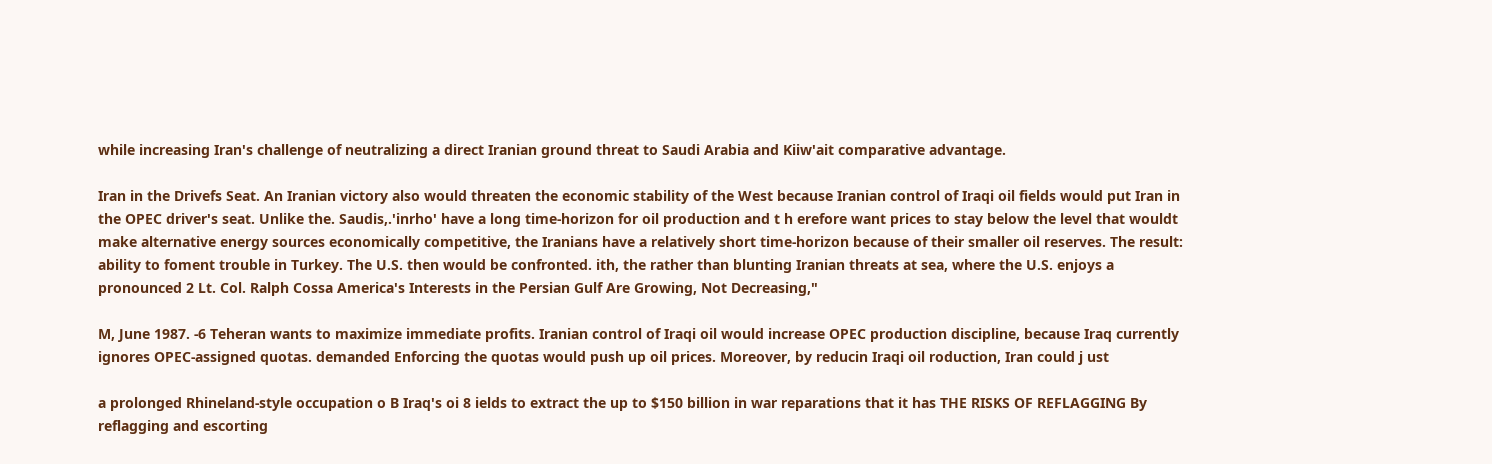while increasing Iran's challenge of neutralizing a direct Iranian ground threat to Saudi Arabia and Kiiw'ait comparative advantage.

Iran in the Drivefs Seat. An Iranian victory also would threaten the economic stability of the West because Iranian control of Iraqi oil fields would put Iran in the OPEC driver's seat. Unlike the. Saudis,.'inrho' have a long time-horizon for oil production and t h erefore want prices to stay below the level that wouldt make alternative energy sources economically competitive, the Iranians have a relatively short time-horizon because of their smaller oil reserves. The result: ability to foment trouble in Turkey. The U.S. then would be confronted. ith, the rather than blunting Iranian threats at sea, where the U.S. enjoys a pronounced 2 Lt. Col. Ralph Cossa America's Interests in the Persian Gulf Are Growing, Not Decreasing,"

M, June 1987. -6 Teheran wants to maximize immediate profits. Iranian control of Iraqi oil would increase OPEC production discipline, because Iraq currently ignores OPEC-assigned quotas. demanded Enforcing the quotas would push up oil prices. Moreover, by reducin Iraqi oil roduction, Iran could j ust

a prolonged Rhineland-style occupation o B Iraq's oi 8 ields to extract the up to $150 billion in war reparations that it has THE RISKS OF REFLAGGING By reflagging and escorting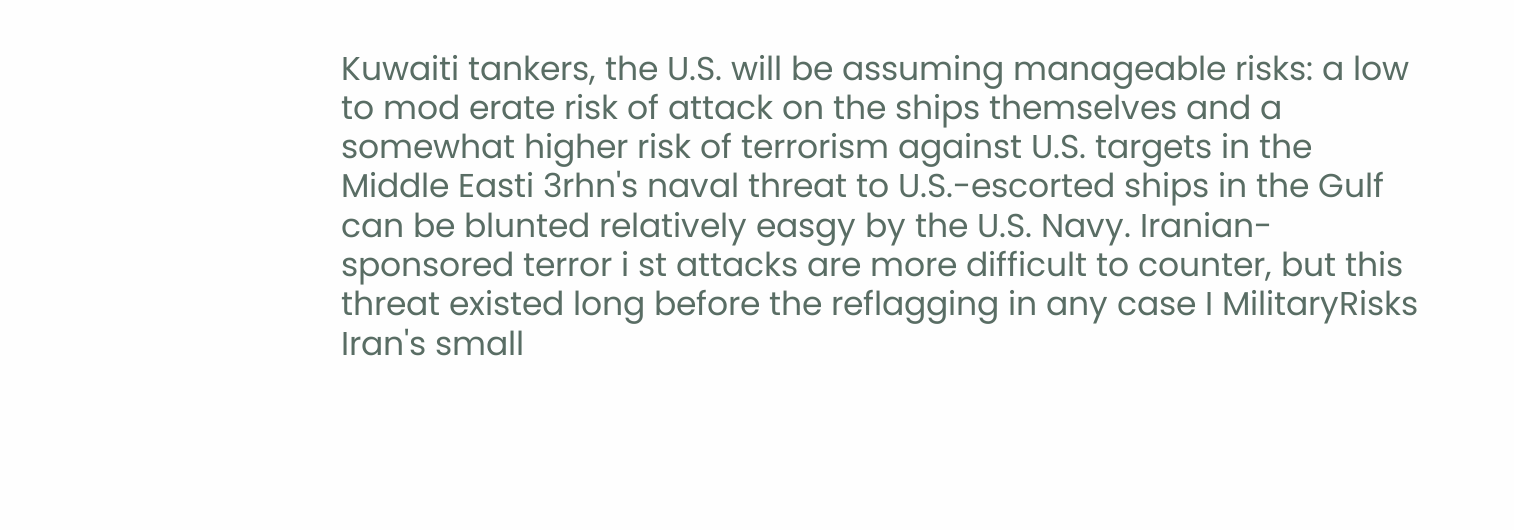Kuwaiti tankers, the U.S. will be assuming manageable risks: a low to mod erate risk of attack on the ships themselves and a somewhat higher risk of terrorism against U.S. targets in the Middle Easti 3rhn's naval threat to U.S.-escorted ships in the Gulf can be blunted relatively easgy by the U.S. Navy. Iranian-sponsored terror i st attacks are more difficult to counter, but this threat existed long before the reflagging in any case I MilitaryRisks Iran's small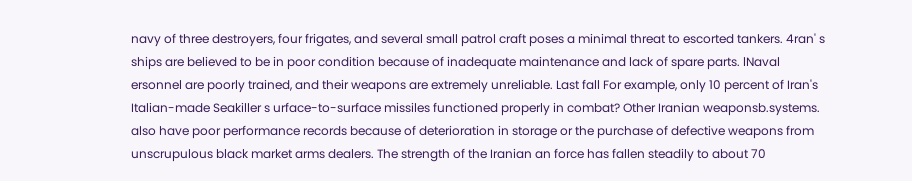navy of three destroyers, four frigates, and several small patrol craft poses a minimal threat to escorted tankers. 4ran' s ships are believed to be in poor condition because of inadequate maintenance and lack of spare parts. lNaval ersonnel are poorly trained, and their weapons are extremely unreliable. Last fall For example, only 10 percent of Iran's Italian-made Seakiller s urface-to-surface missiles functioned properly in combat? Other Iranian weaponsb.systems. also have poor performance records because of deterioration in storage or the purchase of defective weapons from unscrupulous black market arms dealers. The strength of the Iranian an force has fallen steadily to about 70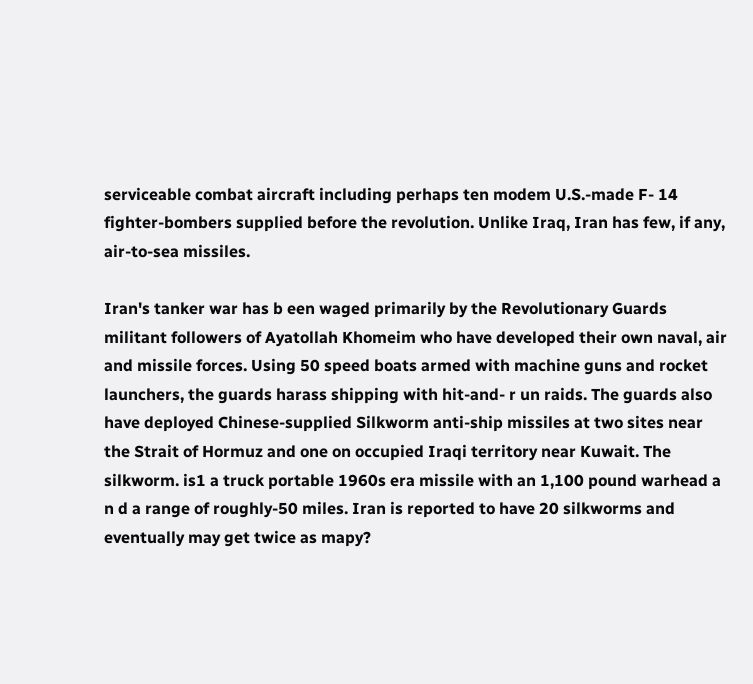serviceable combat aircraft including perhaps ten modem U.S.-made F- 14 fighter-bombers supplied before the revolution. Unlike Iraq, Iran has few, if any, air-to-sea missiles.

Iran's tanker war has b een waged primarily by the Revolutionary Guards militant followers of Ayatollah Khomeim who have developed their own naval, air and missile forces. Using 50 speed boats armed with machine guns and rocket launchers, the guards harass shipping with hit-and- r un raids. The guards also have deployed Chinese-supplied Silkworm anti-ship missiles at two sites near the Strait of Hormuz and one on occupied Iraqi territory near Kuwait. The silkworm. is1 a truck portable 1960s era missile with an 1,100 pound warhead a n d a range of roughly-50 miles. Iran is reported to have 20 silkworms and eventually may get twice as mapy?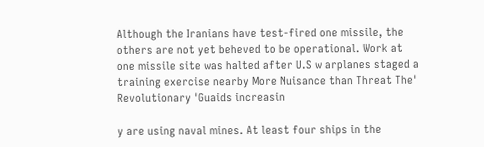Although the Iranians have test-fired one missile, the others are not yet beheved to be operational. Work at one missile site was halted after U.S w arplanes staged a training exercise nearby More Nuisance than Threat The' Revolutionary 'Guaids increasin

y are using naval mines. At least four ships in the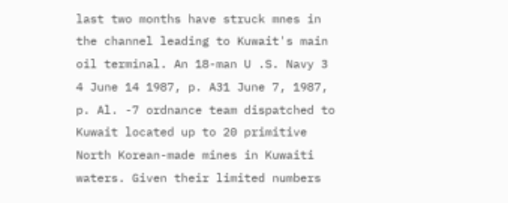last two months have struck mnes in the channel leading to Kuwait's main oil terminal. An 18-man U .S. Navy 3 4 June 14 1987, p. A31 June 7, 1987, p. Al. -7 ordnance team dispatched to Kuwait located up to 20 primitive North Korean-made mines in Kuwaiti waters. Given their limited numbers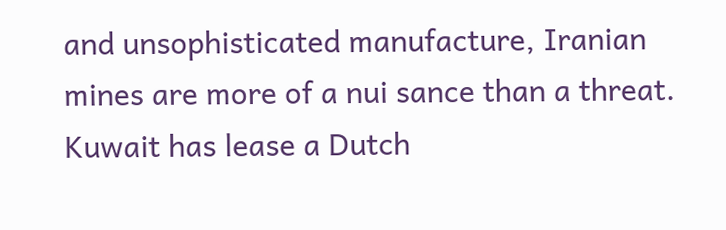and unsophisticated manufacture, Iranian mines are more of a nui sance than a threat. Kuwait has lease a Dutch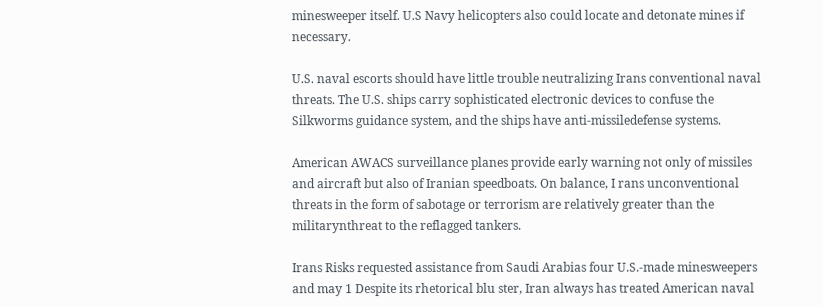minesweeper itself. U.S Navy helicopters also could locate and detonate mines if necessary.

U.S. naval escorts should have little trouble neutralizing Irans conventional naval threats. The U.S. ships carry sophisticated electronic devices to confuse the Silkworms guidance system, and the ships have anti-missiledefense systems.

American AWACS surveillance planes provide early warning not only of missiles and aircraft but also of Iranian speedboats. On balance, I rans unconventional threats in the form of sabotage or terrorism are relatively greater than the militarynthreat to the reflagged tankers.

Irans Risks requested assistance from Saudi Arabias four U.S.-made minesweepers and may 1 Despite its rhetorical blu ster, Iran always has treated American naval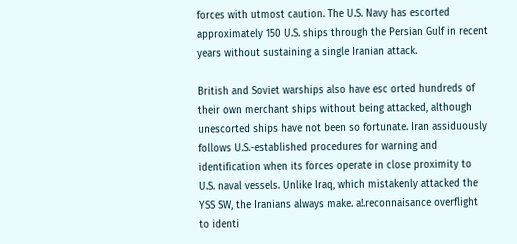forces with utmost caution. The U.S. Navy has escorted approximately 150 U.S. ships through the Persian Gulf in recent years without sustaining a single Iranian attack.

British and Soviet warships also have esc orted hundreds of their own merchant ships without being attacked, although unescorted ships have not been so fortunate. Iran assiduously follows U.S.-established procedures for warning and identification when its forces operate in close proximity to U.S. naval vessels. Unlike Iraq, which mistakenly attacked the YSS SW, the Iranians always make. a!.reconnaisance overflight to identi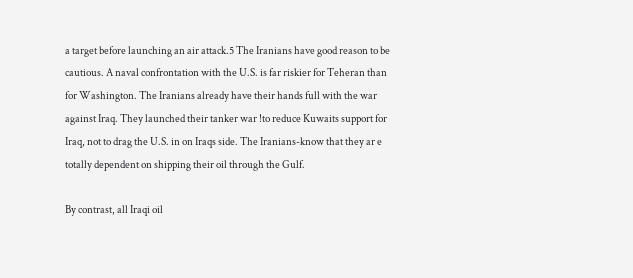a target before launching an air attack.5 The Iranians have good reason to be cautious. A naval confrontation with the U.S. is far riskier for Teheran than for Washington. The Iranians already have their hands full with the war against Iraq. They launched their tanker war !to reduce Kuwaits support for Iraq, not to drag the U.S. in on Iraqs side. The Iranians-know that they ar e totally dependent on shipping their oil through the Gulf.

By contrast, all Iraqi oil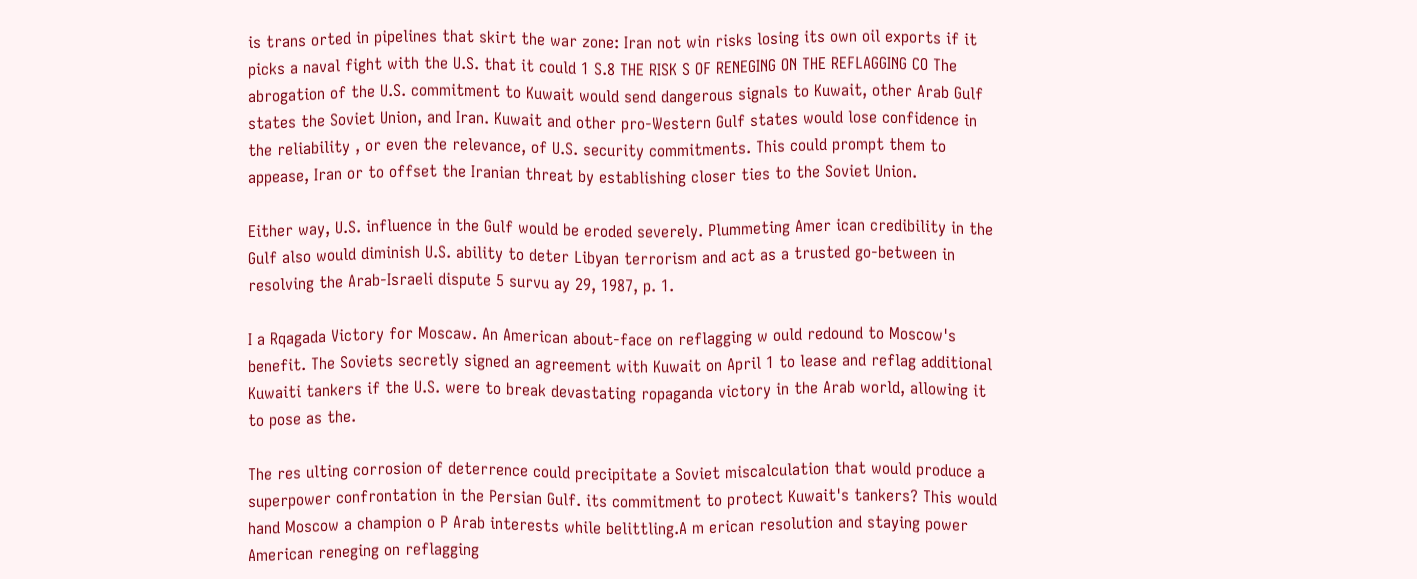is trans orted in pipelines that skirt the war zone: Iran not win risks losing its own oil exports if it picks a naval fight with the U.S. that it could 1 S.8 THE RISK S OF RENEGING ON THE REFLAGGING CO The abrogation of the U.S. commitment to Kuwait would send dangerous signals to Kuwait, other Arab Gulf states the Soviet Union, and Iran. Kuwait and other pro-Western Gulf states would lose confidence in the reliability , or even the relevance, of U.S. security commitments. This could prompt them to appease, Iran or to offset the Iranian threat by establishing closer ties to the Soviet Union.

Either way, U.S. influence in the Gulf would be eroded severely. Plummeting Amer ican credibility in the Gulf also would diminish U.S. ability to deter Libyan terrorism and act as a trusted go-between in resolving the Arab-Israeli dispute 5 survu ay 29, 1987, p. 1.

I a Rqagada Victory for Moscaw. An American about-face on reflagging w ould redound to Moscow's benefit. The Soviets secretly signed an agreement with Kuwait on April 1 to lease and reflag additional Kuwaiti tankers if the U.S. were to break devastating ropaganda victory in the Arab world, allowing it to pose as the.

The res ulting corrosion of deterrence could precipitate a Soviet miscalculation that would produce a superpower confrontation in the Persian Gulf. its commitment to protect Kuwait's tankers? This would hand Moscow a champion o P Arab interests while belittling.A m erican resolution and staying power American reneging on reflagging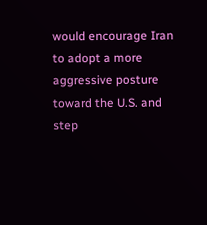would encourage Iran to adopt a more aggressive posture toward the U.S. and step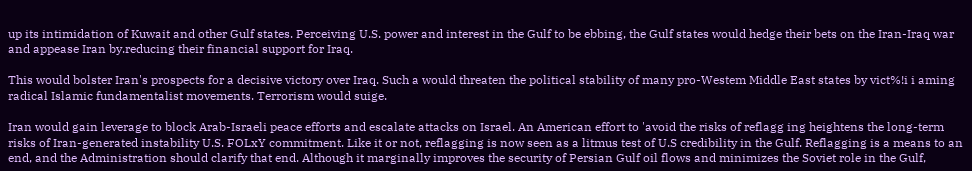up its intimidation of Kuwait and other Gulf states. Perceiving U.S. power and interest in the Gulf to be ebbing, the Gulf states would hedge their bets on the Iran-Iraq war and appease Iran by.reducing their financial support for Iraq.

This would bolster Iran's prospects for a decisive victory over Iraq. Such a would threaten the political stability of many pro-Westem Middle East states by vict%!i i aming radical Islamic fundamentalist movements. Terrorism would suige.

Iran would gain leverage to block Arab-Israeli peace efforts and escalate attacks on Israel. An American effort to 'avoid the risks of reflagg ing heightens the long-term risks of Iran-generated instability U.S. FOLxY commitment. Like it or not, reflagging is now seen as a litmus test of U.S credibility in the Gulf. Reflagging is a means to an end, and the Administration should clarify that end. Although it marginally improves the security of Persian Gulf oil flows and minimizes the Soviet role in the Gulf,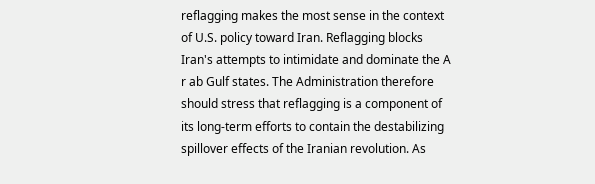reflagging makes the most sense in the context of U.S. policy toward Iran. Reflagging blocks Iran's attempts to intimidate and dominate the A r ab Gulf states. The Administration therefore should stress that reflagging is a component of its long-term efforts to contain the destabilizing spillover effects of the Iranian revolution. As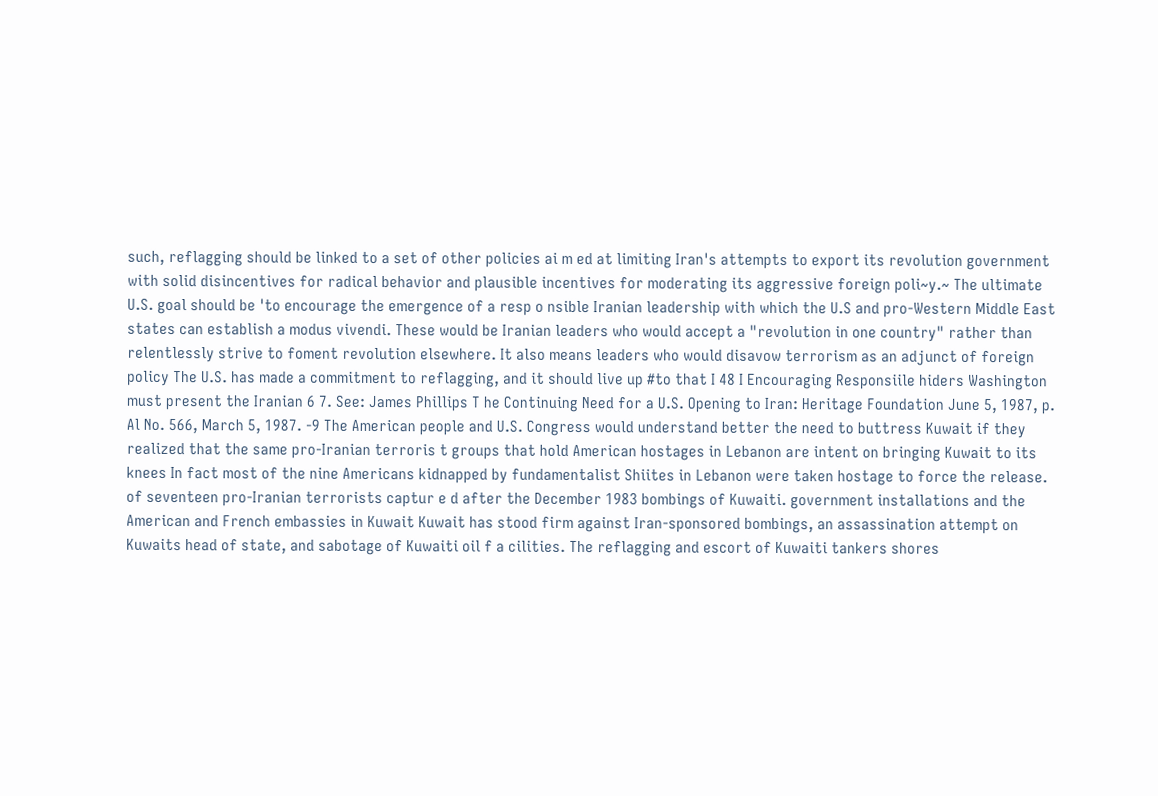such, reflagging should be linked to a set of other policies ai m ed at limiting Iran's attempts to export its revolution government with solid disincentives for radical behavior and plausible incentives for moderating its aggressive foreign poli~y.~ The ultimate U.S. goal should be 'to encourage the emergence of a resp o nsible Iranian leadership with which the U.S and pro-Western Middle East states can establish a modus vivendi. These would be Iranian leaders who would accept a "revolution in one country" rather than relentlessly strive to foment revolution elsewhere. It also means leaders who would disavow terrorism as an adjunct of foreign policy The U.S. has made a commitment to reflagging, and it should live up #to that I 48 I Encouraging Responsiile hiders Washington must present the Iranian 6 7. See: James Phillips T he Continuing Need for a U.S. Opening to Iran: Heritage Foundation June 5, 1987, p. Al No. 566, March 5, 1987. -9 The American people and U.S. Congress would understand better the need to buttress Kuwait if they realized that the same pro-Iranian terroris t groups that hold American hostages in Lebanon are intent on bringing Kuwait to its knees In fact most of the nine Americans kidnapped by fundamentalist Shiites in Lebanon were taken hostage to force the release. of seventeen pro-Iranian terrorists captur e d after the December 1983 bombings of Kuwaiti. government installations and the American and French embassies in Kuwait Kuwait has stood firm against Iran-sponsored bombings, an assassination attempt on Kuwaits head of state, and sabotage of Kuwaiti oil f a cilities. The reflagging and escort of Kuwaiti tankers shores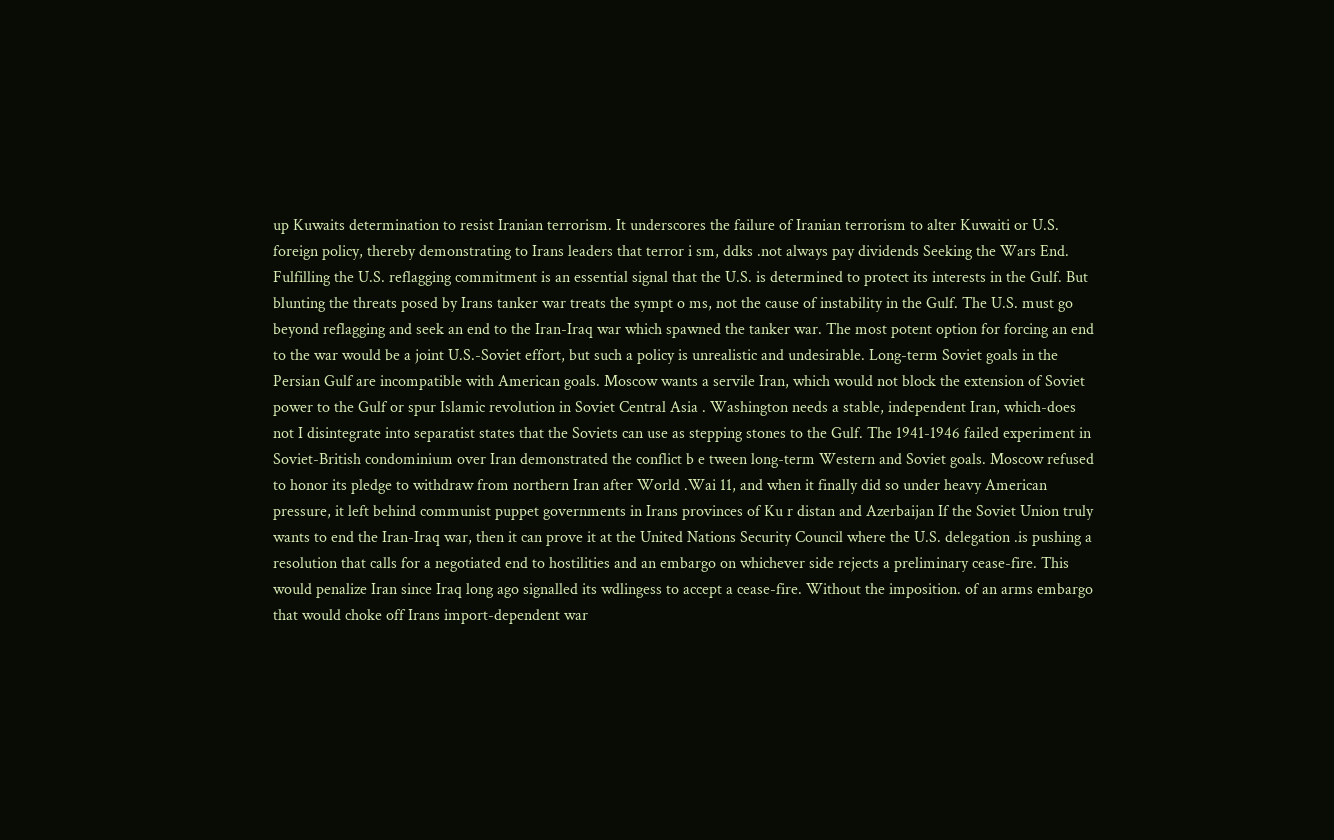up Kuwaits determination to resist Iranian terrorism. It underscores the failure of Iranian terrorism to alter Kuwaiti or U.S. foreign policy, thereby demonstrating to Irans leaders that terror i sm, ddks .not always pay dividends Seeking the Wars End. Fulfilling the U.S. reflagging commitment is an essential signal that the U.S. is determined to protect its interests in the Gulf. But blunting the threats posed by Irans tanker war treats the sympt o ms, not the cause of instability in the Gulf. The U.S. must go beyond reflagging and seek an end to the Iran-Iraq war which spawned the tanker war. The most potent option for forcing an end to the war would be a joint U.S.-Soviet effort, but such a policy is unrealistic and undesirable. Long-term Soviet goals in the Persian Gulf are incompatible with American goals. Moscow wants a servile Iran, which would not block the extension of Soviet power to the Gulf or spur Islamic revolution in Soviet Central Asia . Washington needs a stable, independent Iran, which-does not I disintegrate into separatist states that the Soviets can use as stepping stones to the Gulf. The 1941-1946 failed experiment in Soviet-British condominium over Iran demonstrated the conflict b e tween long-term Western and Soviet goals. Moscow refused to honor its pledge to withdraw from northern Iran after World .Wai 11, and when it finally did so under heavy American pressure, it left behind communist puppet governments in Irans provinces of Ku r distan and Azerbaijan If the Soviet Union truly wants to end the Iran-Iraq war, then it can prove it at the United Nations Security Council where the U.S. delegation .is pushing a resolution that calls for a negotiated end to hostilities and an embargo on whichever side rejects a preliminary cease-fire. This would penalize Iran since Iraq long ago signalled its wdlingess to accept a cease-fire. Without the imposition. of an arms embargo that would choke off Irans import-dependent war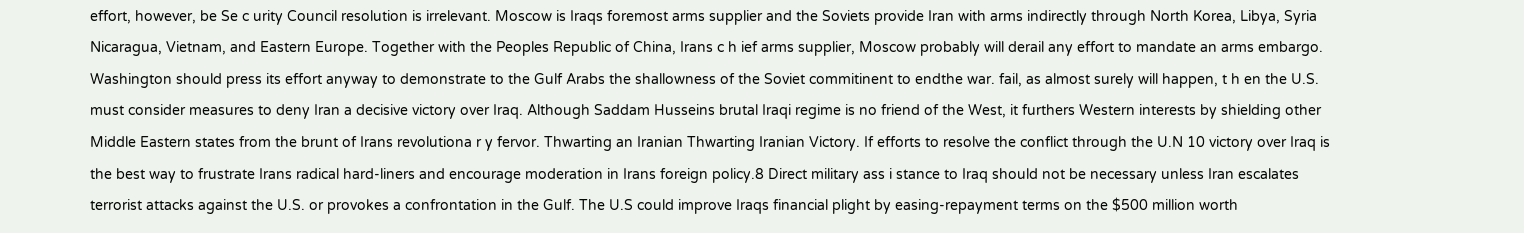effort, however, be Se c urity Council resolution is irrelevant. Moscow is Iraqs foremost arms supplier and the Soviets provide Iran with arms indirectly through North Korea, Libya, Syria Nicaragua, Vietnam, and Eastern Europe. Together with the Peoples Republic of China, Irans c h ief arms supplier, Moscow probably will derail any effort to mandate an arms embargo. Washington should press its effort anyway to demonstrate to the Gulf Arabs the shallowness of the Soviet commitinent to endthe war. fail, as almost surely will happen, t h en the U.S. must consider measures to deny Iran a decisive victory over Iraq. Although Saddam Husseins brutal Iraqi regime is no friend of the West, it furthers Western interests by shielding other Middle Eastern states from the brunt of Irans revolutiona r y fervor. Thwarting an Iranian Thwarting Iranian Victory. If efforts to resolve the conflict through the U.N 10 victory over Iraq is the best way to frustrate Irans radical hard-liners and encourage moderation in Irans foreign policy.8 Direct military ass i stance to Iraq should not be necessary unless Iran escalates terrorist attacks against the U.S. or provokes a confrontation in the Gulf. The U.S could improve Iraqs financial plight by easing-repayment terms on the $500 million worth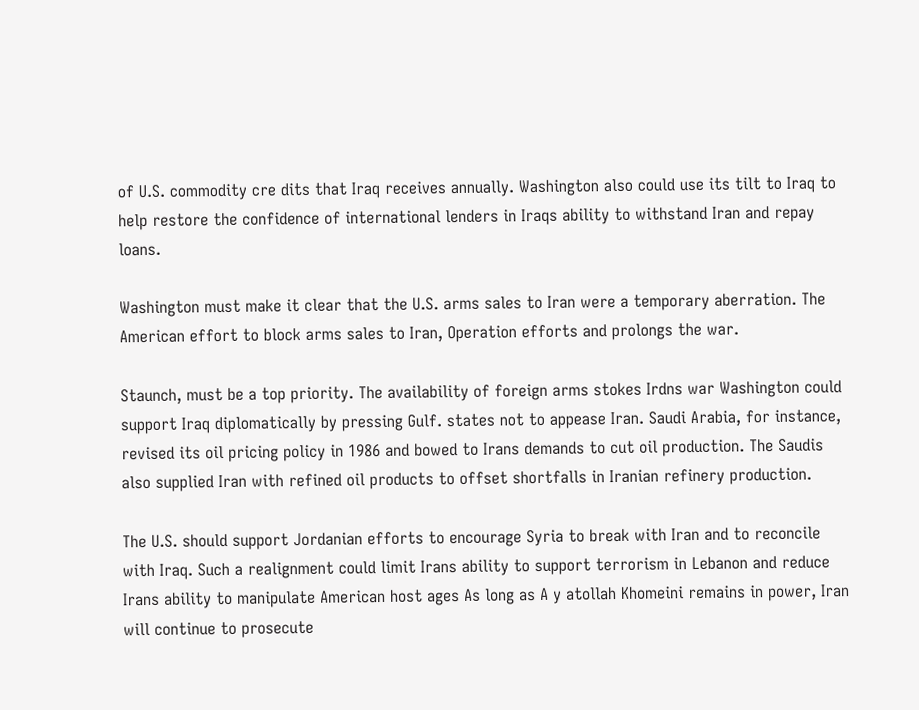of U.S. commodity cre dits that Iraq receives annually. Washington also could use its tilt to Iraq to help restore the confidence of international lenders in Iraqs ability to withstand Iran and repay loans.

Washington must make it clear that the U.S. arms sales to Iran were a temporary aberration. The American effort to block arms sales to Iran, Operation efforts and prolongs the war.

Staunch, must be a top priority. The availability of foreign arms stokes Irdns war Washington could support Iraq diplomatically by pressing Gulf. states not to appease Iran. Saudi Arabia, for instance, revised its oil pricing policy in 1986 and bowed to Irans demands to cut oil production. The Saudis also supplied Iran with refined oil products to offset shortfalls in Iranian refinery production.

The U.S. should support Jordanian efforts to encourage Syria to break with Iran and to reconcile with Iraq. Such a realignment could limit Irans ability to support terrorism in Lebanon and reduce Irans ability to manipulate American host ages As long as A y atollah Khomeini remains in power, Iran will continue to prosecute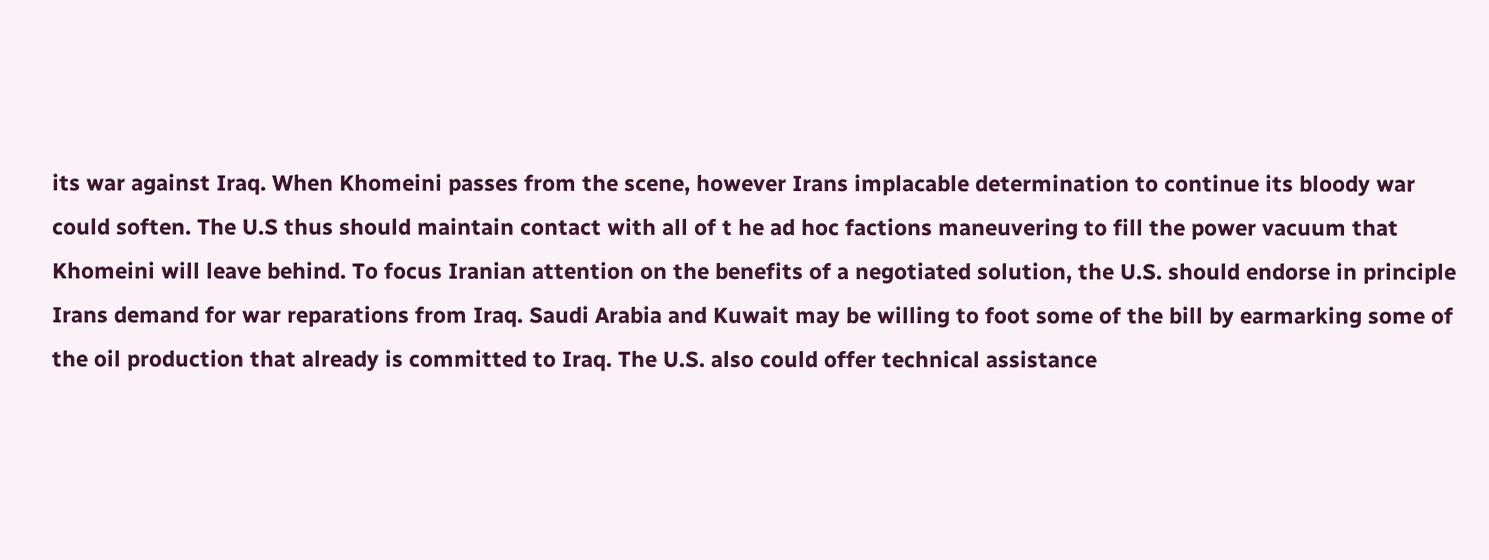its war against Iraq. When Khomeini passes from the scene, however Irans implacable determination to continue its bloody war could soften. The U.S thus should maintain contact with all of t he ad hoc factions maneuvering to fill the power vacuum that Khomeini will leave behind. To focus Iranian attention on the benefits of a negotiated solution, the U.S. should endorse in principle Irans demand for war reparations from Iraq. Saudi Arabia and Kuwait may be willing to foot some of the bill by earmarking some of the oil production that already is committed to Iraq. The U.S. also could offer technical assistance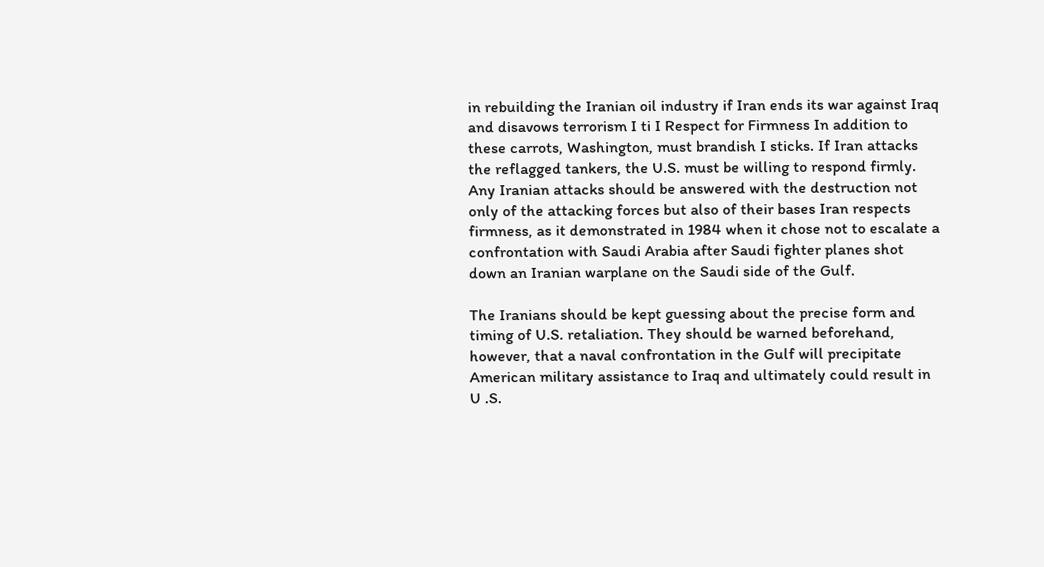in rebuilding the Iranian oil industry if Iran ends its war against Iraq and disavows terrorism I ti I Respect for Firmness In addition to these carrots, Washington, must brandish I sticks. If Iran attacks the reflagged tankers, the U.S. must be willing to respond firmly. Any Iranian attacks should be answered with the destruction not only of the attacking forces but also of their bases Iran respects firmness, as it demonstrated in 1984 when it chose not to escalate a confrontation with Saudi Arabia after Saudi fighter planes shot down an Iranian warplane on the Saudi side of the Gulf.

The Iranians should be kept guessing about the precise form and timing of U.S. retaliation. They should be warned beforehand, however, that a naval confrontation in the Gulf will precipitate American military assistance to Iraq and ultimately could result in U .S.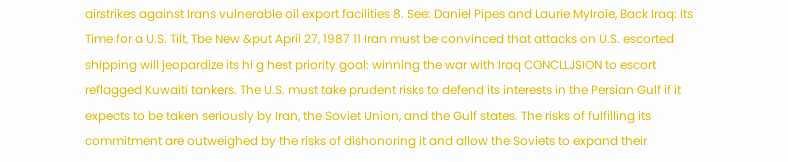airstrikes against Irans vulnerable oil export facilities 8. See: Daniel Pipes and Laurie Mylroie, Back Iraq: Its Time for a U.S. Tilt, Tbe New &put April 27, 1987 11 Iran must be convinced that attacks on U.S. escorted shipping will jeopardize its hi g hest priority goal: winning the war with Iraq CONCLLJSION to escort reflagged Kuwaiti tankers. The U.S. must take prudent risks to defend its interests in the Persian Gulf if it expects to be taken seriously by Iran, the Soviet Union, and the Gulf states. The risks of fulfilling its commitment are outweighed by the risks of dishonoring it and allow the Soviets to expand their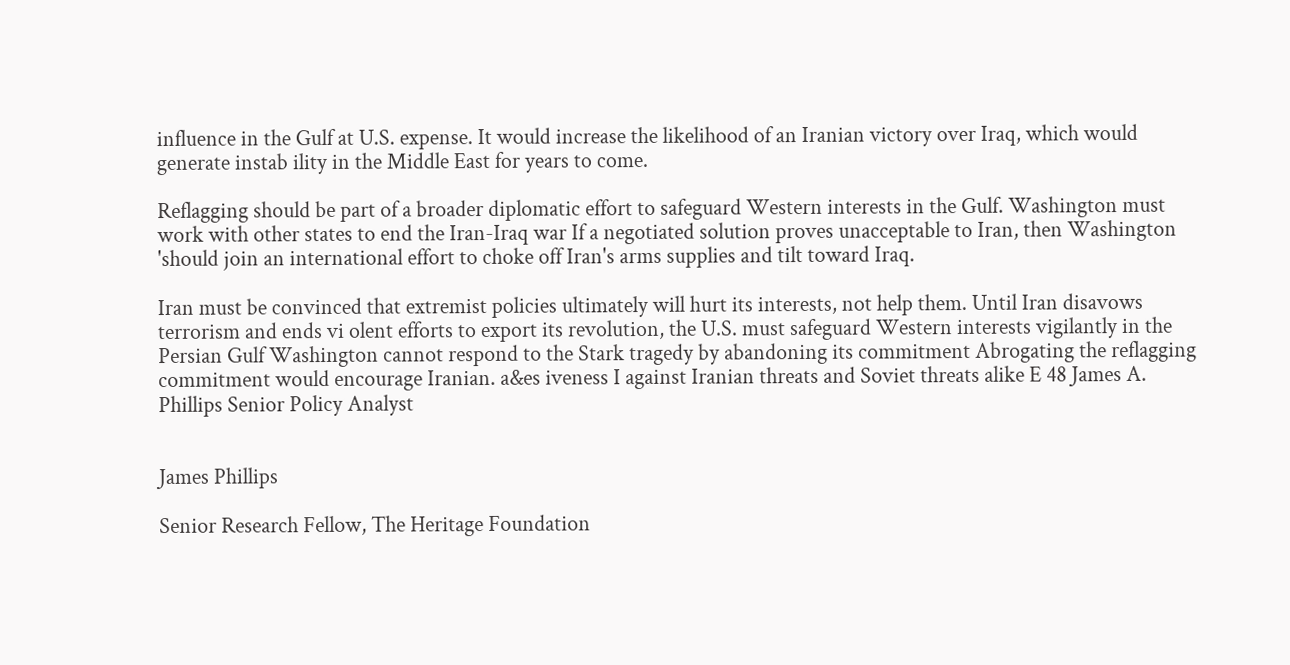influence in the Gulf at U.S. expense. It would increase the likelihood of an Iranian victory over Iraq, which would generate instab ility in the Middle East for years to come.

Reflagging should be part of a broader diplomatic effort to safeguard Western interests in the Gulf. Washington must work with other states to end the Iran-Iraq war If a negotiated solution proves unacceptable to Iran, then Washington 'should join an international effort to choke off Iran's arms supplies and tilt toward Iraq.

Iran must be convinced that extremist policies ultimately will hurt its interests, not help them. Until Iran disavows terrorism and ends vi olent efforts to export its revolution, the U.S. must safeguard Western interests vigilantly in the Persian Gulf Washington cannot respond to the Stark tragedy by abandoning its commitment Abrogating the reflagging commitment would encourage Iranian. a&es iveness I against Iranian threats and Soviet threats alike E 48 James A. Phillips Senior Policy Analyst


James Phillips

Senior Research Fellow, The Heritage Foundation